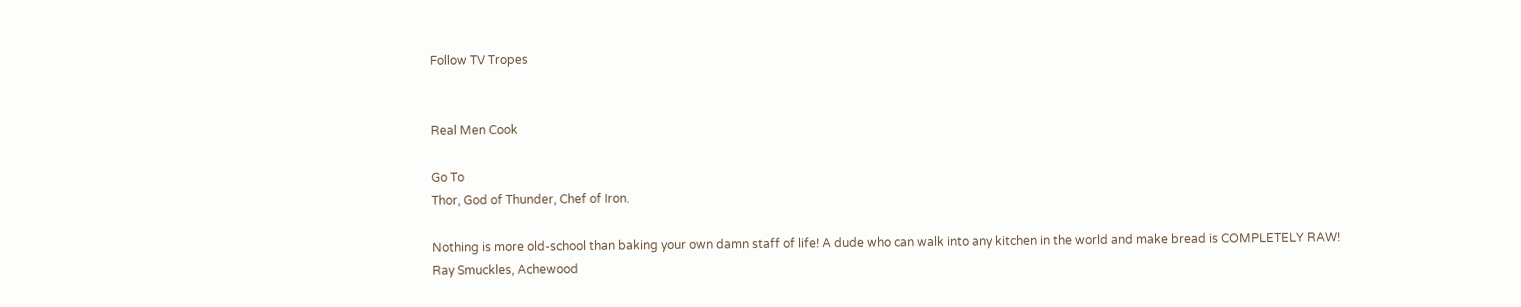Follow TV Tropes


Real Men Cook

Go To
Thor, God of Thunder, Chef of Iron.

Nothing is more old-school than baking your own damn staff of life! A dude who can walk into any kitchen in the world and make bread is COMPLETELY RAW!
Ray Smuckles, Achewood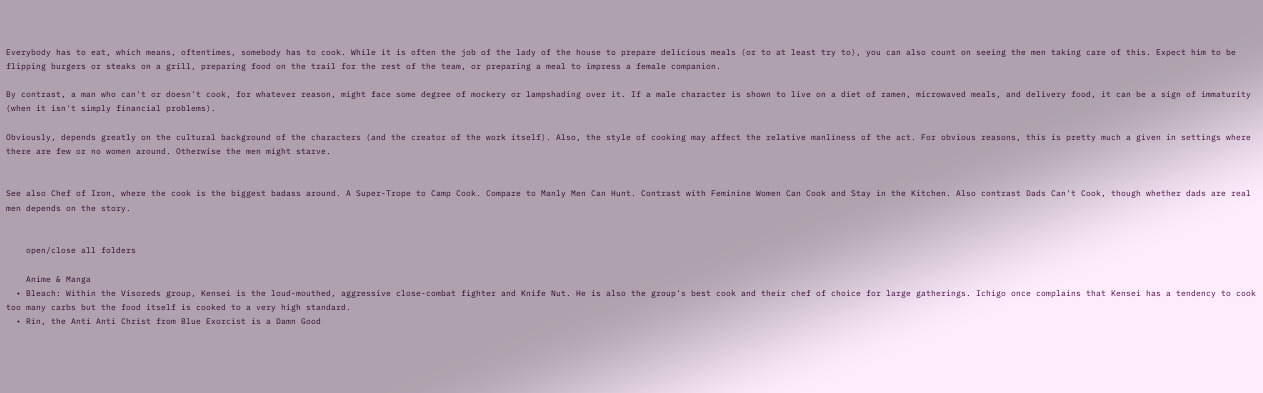Everybody has to eat, which means, oftentimes, somebody has to cook. While it is often the job of the lady of the house to prepare delicious meals (or to at least try to), you can also count on seeing the men taking care of this. Expect him to be flipping burgers or steaks on a grill, preparing food on the trail for the rest of the team, or preparing a meal to impress a female companion.

By contrast, a man who can't or doesn't cook, for whatever reason, might face some degree of mockery or lampshading over it. If a male character is shown to live on a diet of ramen, microwaved meals, and delivery food, it can be a sign of immaturity (when it isn't simply financial problems).

Obviously, depends greatly on the cultural background of the characters (and the creator of the work itself). Also, the style of cooking may affect the relative manliness of the act. For obvious reasons, this is pretty much a given in settings where there are few or no women around. Otherwise the men might starve.


See also Chef of Iron, where the cook is the biggest badass around. A Super-Trope to Camp Cook. Compare to Manly Men Can Hunt. Contrast with Feminine Women Can Cook and Stay in the Kitchen. Also contrast Dads Can't Cook, though whether dads are real men depends on the story.


    open/close all folders

    Anime & Manga
  • Bleach: Within the Visoreds group, Kensei is the loud-mouthed, aggressive close-combat fighter and Knife Nut. He is also the group's best cook and their chef of choice for large gatherings. Ichigo once complains that Kensei has a tendency to cook too many carbs but the food itself is cooked to a very high standard.
  • Rin, the Anti Anti Christ from Blue Exorcist is a Damn Good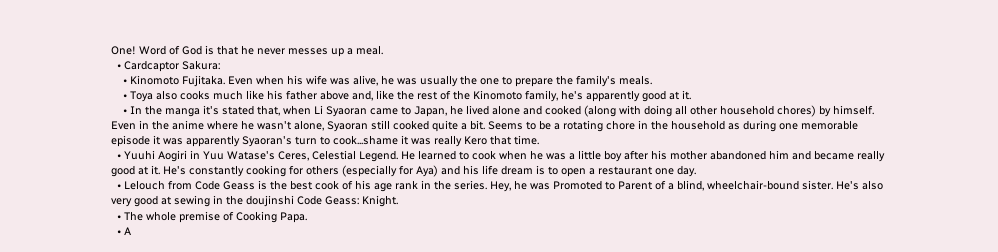One! Word of God is that he never messes up a meal.
  • Cardcaptor Sakura:
    • Kinomoto Fujitaka. Even when his wife was alive, he was usually the one to prepare the family's meals.
    • Toya also cooks much like his father above and, like the rest of the Kinomoto family, he's apparently good at it.
    • In the manga it's stated that, when Li Syaoran came to Japan, he lived alone and cooked (along with doing all other household chores) by himself. Even in the anime where he wasn't alone, Syaoran still cooked quite a bit. Seems to be a rotating chore in the household as during one memorable episode it was apparently Syaoran's turn to cook...shame it was really Kero that time.
  • Yuuhi Aogiri in Yuu Watase's Ceres, Celestial Legend. He learned to cook when he was a little boy after his mother abandoned him and became really good at it. He's constantly cooking for others (especially for Aya) and his life dream is to open a restaurant one day.
  • Lelouch from Code Geass is the best cook of his age rank in the series. Hey, he was Promoted to Parent of a blind, wheelchair-bound sister. He's also very good at sewing in the doujinshi Code Geass: Knight.
  • The whole premise of Cooking Papa.
  • A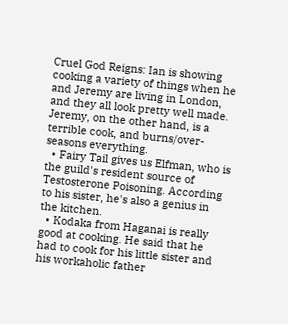Cruel God Reigns: Ian is showing cooking a variety of things when he and Jeremy are living in London, and they all look pretty well made. Jeremy, on the other hand, is a terrible cook, and burns/over-seasons everything.
  • Fairy Tail gives us Elfman, who is the guild's resident source of Testosterone Poisoning. According to his sister, he's also a genius in the kitchen.
  • Kodaka from Haganai is really good at cooking. He said that he had to cook for his little sister and his workaholic father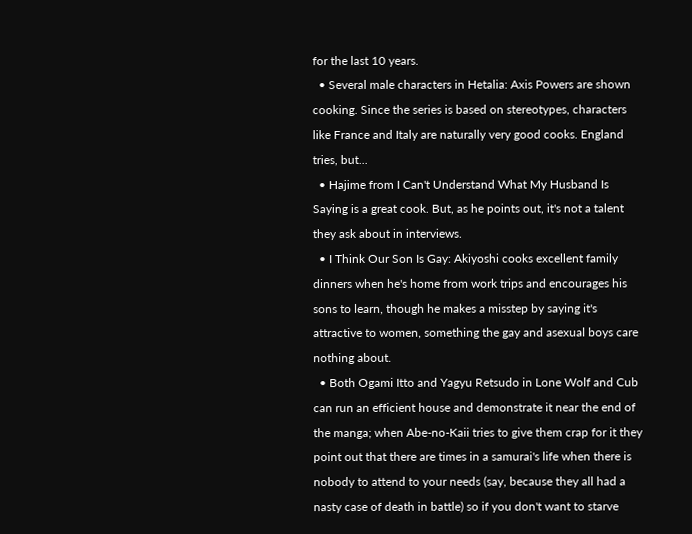for the last 10 years.
  • Several male characters in Hetalia: Axis Powers are shown cooking. Since the series is based on stereotypes, characters like France and Italy are naturally very good cooks. England tries, but...
  • Hajime from I Can't Understand What My Husband Is Saying is a great cook. But, as he points out, it's not a talent they ask about in interviews.
  • I Think Our Son Is Gay: Akiyoshi cooks excellent family dinners when he's home from work trips and encourages his sons to learn, though he makes a misstep by saying it's attractive to women, something the gay and asexual boys care nothing about.
  • Both Ogami Itto and Yagyu Retsudo in Lone Wolf and Cub can run an efficient house and demonstrate it near the end of the manga; when Abe-no-Kaii tries to give them crap for it they point out that there are times in a samurai's life when there is nobody to attend to your needs (say, because they all had a nasty case of death in battle) so if you don't want to starve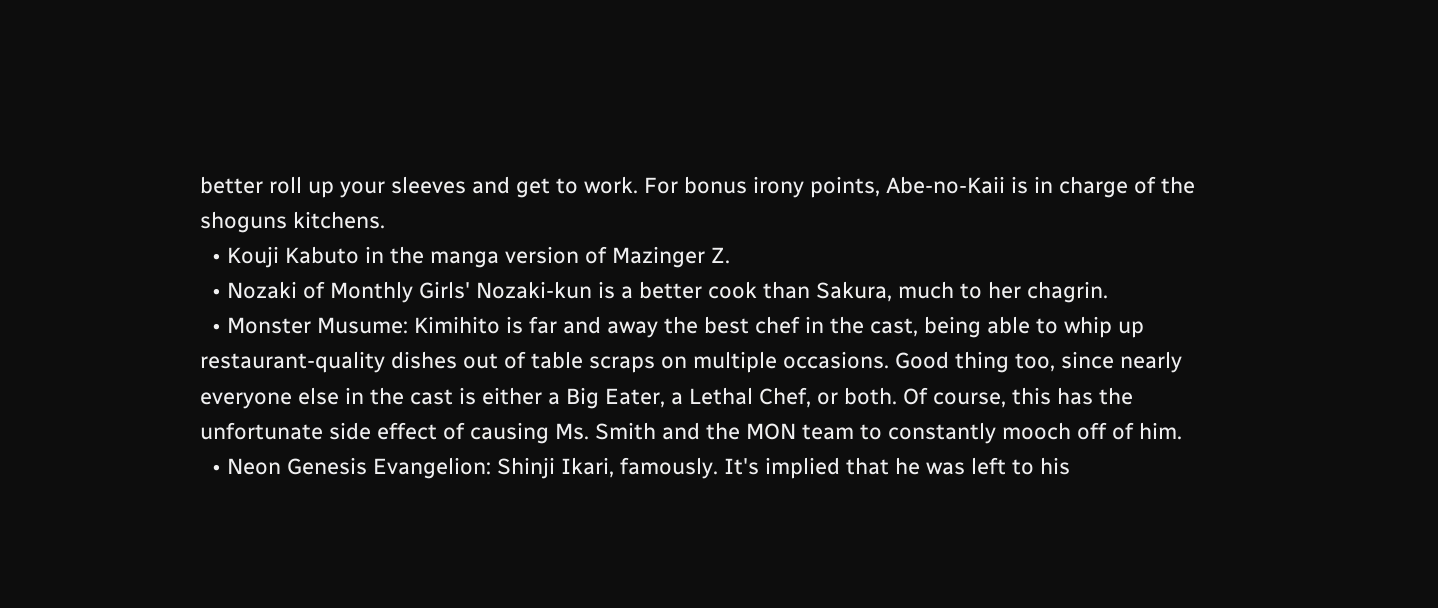better roll up your sleeves and get to work. For bonus irony points, Abe-no-Kaii is in charge of the shoguns kitchens.
  • Kouji Kabuto in the manga version of Mazinger Z.
  • Nozaki of Monthly Girls' Nozaki-kun is a better cook than Sakura, much to her chagrin.
  • Monster Musume: Kimihito is far and away the best chef in the cast, being able to whip up restaurant-quality dishes out of table scraps on multiple occasions. Good thing too, since nearly everyone else in the cast is either a Big Eater, a Lethal Chef, or both. Of course, this has the unfortunate side effect of causing Ms. Smith and the MON team to constantly mooch off of him.
  • Neon Genesis Evangelion: Shinji Ikari, famously. It's implied that he was left to his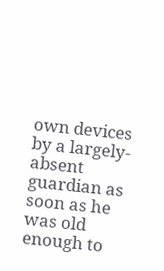own devices by a largely-absent guardian as soon as he was old enough to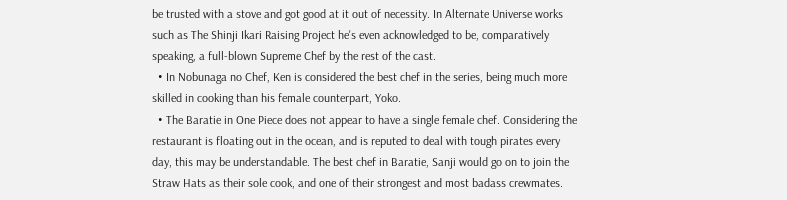be trusted with a stove and got good at it out of necessity. In Alternate Universe works such as The Shinji Ikari Raising Project he's even acknowledged to be, comparatively speaking, a full-blown Supreme Chef by the rest of the cast.
  • In Nobunaga no Chef, Ken is considered the best chef in the series, being much more skilled in cooking than his female counterpart, Yoko.
  • The Baratie in One Piece does not appear to have a single female chef. Considering the restaurant is floating out in the ocean, and is reputed to deal with tough pirates every day, this may be understandable. The best chef in Baratie, Sanji would go on to join the Straw Hats as their sole cook, and one of their strongest and most badass crewmates.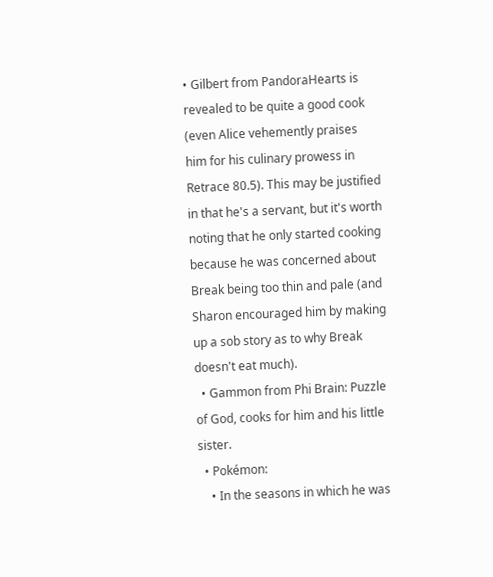• Gilbert from PandoraHearts is revealed to be quite a good cook (even Alice vehemently praises him for his culinary prowess in Retrace 80.5). This may be justified in that he's a servant, but it's worth noting that he only started cooking because he was concerned about Break being too thin and pale (and Sharon encouraged him by making up a sob story as to why Break doesn't eat much).
  • Gammon from Phi Brain: Puzzle of God, cooks for him and his little sister.
  • Pokémon:
    • In the seasons in which he was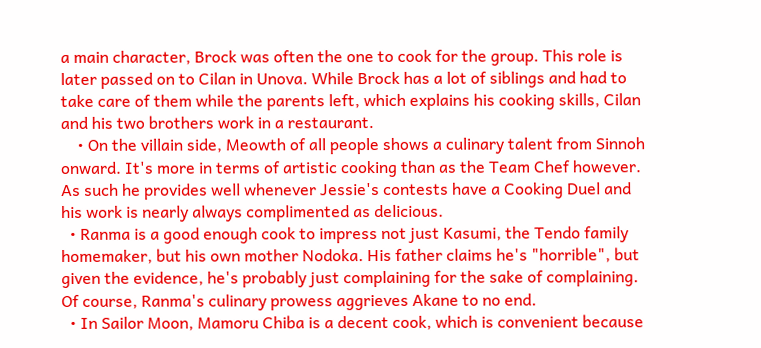a main character, Brock was often the one to cook for the group. This role is later passed on to Cilan in Unova. While Brock has a lot of siblings and had to take care of them while the parents left, which explains his cooking skills, Cilan and his two brothers work in a restaurant.
    • On the villain side, Meowth of all people shows a culinary talent from Sinnoh onward. It's more in terms of artistic cooking than as the Team Chef however. As such he provides well whenever Jessie's contests have a Cooking Duel and his work is nearly always complimented as delicious.
  • Ranma is a good enough cook to impress not just Kasumi, the Tendo family homemaker, but his own mother Nodoka. His father claims he's "horrible", but given the evidence, he's probably just complaining for the sake of complaining. Of course, Ranma's culinary prowess aggrieves Akane to no end.
  • In Sailor Moon, Mamoru Chiba is a decent cook, which is convenient because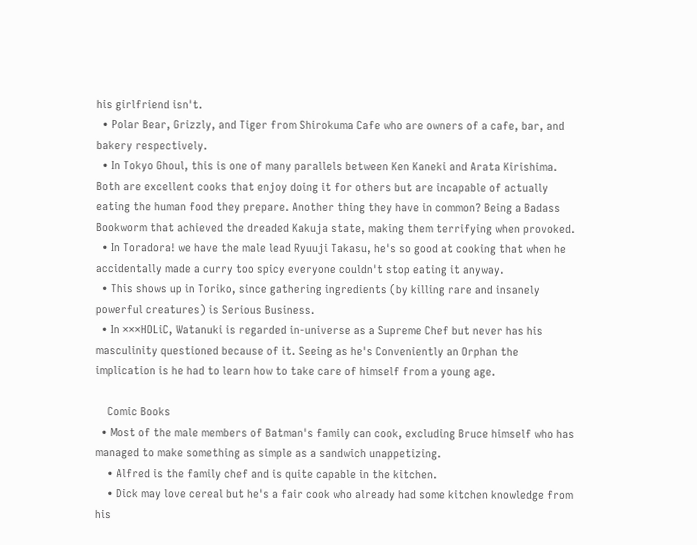his girlfriend isn't.
  • Polar Bear, Grizzly, and Tiger from Shirokuma Cafe who are owners of a cafe, bar, and bakery respectively.
  • In Tokyo Ghoul, this is one of many parallels between Ken Kaneki and Arata Kirishima. Both are excellent cooks that enjoy doing it for others but are incapable of actually eating the human food they prepare. Another thing they have in common? Being a Badass Bookworm that achieved the dreaded Kakuja state, making them terrifying when provoked.
  • In Toradora! we have the male lead Ryuuji Takasu, he's so good at cooking that when he accidentally made a curry too spicy everyone couldn't stop eating it anyway.
  • This shows up in Toriko, since gathering ingredients (by killing rare and insanely powerful creatures) is Serious Business.
  • In ×××HOLiC, Watanuki is regarded in-universe as a Supreme Chef but never has his masculinity questioned because of it. Seeing as he's Conveniently an Orphan the implication is he had to learn how to take care of himself from a young age.

    Comic Books
  • Most of the male members of Batman's family can cook, excluding Bruce himself who has managed to make something as simple as a sandwich unappetizing.
    • Alfred is the family chef and is quite capable in the kitchen.
    • Dick may love cereal but he's a fair cook who already had some kitchen knowledge from his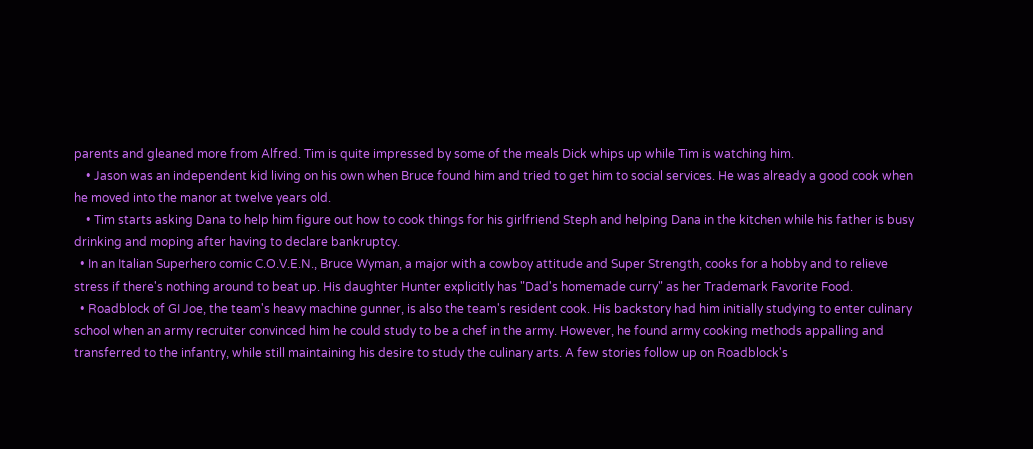parents and gleaned more from Alfred. Tim is quite impressed by some of the meals Dick whips up while Tim is watching him.
    • Jason was an independent kid living on his own when Bruce found him and tried to get him to social services. He was already a good cook when he moved into the manor at twelve years old.
    • Tim starts asking Dana to help him figure out how to cook things for his girlfriend Steph and helping Dana in the kitchen while his father is busy drinking and moping after having to declare bankruptcy.
  • In an Italian Superhero comic C.O.V.E.N., Bruce Wyman, a major with a cowboy attitude and Super Strength, cooks for a hobby and to relieve stress if there's nothing around to beat up. His daughter Hunter explicitly has "Dad's homemade curry" as her Trademark Favorite Food.
  • Roadblock of GI Joe, the team's heavy machine gunner, is also the team's resident cook. His backstory had him initially studying to enter culinary school when an army recruiter convinced him he could study to be a chef in the army. However, he found army cooking methods appalling and transferred to the infantry, while still maintaining his desire to study the culinary arts. A few stories follow up on Roadblock's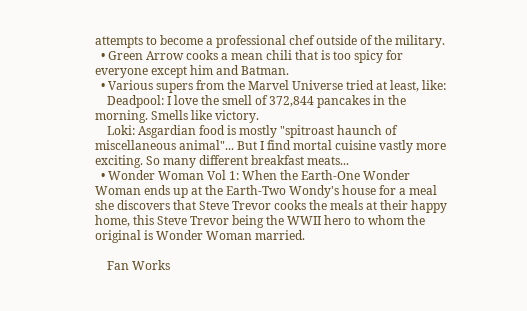attempts to become a professional chef outside of the military.
  • Green Arrow cooks a mean chili that is too spicy for everyone except him and Batman.
  • Various supers from the Marvel Universe tried at least, like:
    Deadpool: I love the smell of 372,844 pancakes in the morning. Smells like victory.
    Loki: Asgardian food is mostly "spitroast haunch of miscellaneous animal"... But I find mortal cuisine vastly more exciting. So many different breakfast meats...
  • Wonder Woman Vol 1: When the Earth-One Wonder Woman ends up at the Earth-Two Wondy's house for a meal she discovers that Steve Trevor cooks the meals at their happy home, this Steve Trevor being the WWII hero to whom the original is Wonder Woman married.

    Fan Works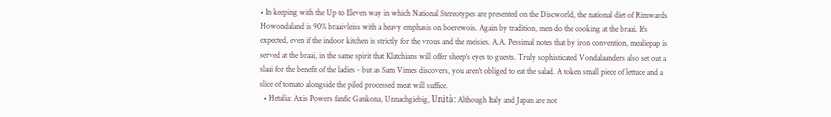• In keeping with the Up to Eleven way in which National Stereotypes are presented on the Discworld, the national diet of Rimwards Howondaland is 90% braaivleiss with a heavy emphasis on boerewois. Again by tradition, men do the cooking at the braai. It's expected, even if the indoor kitchen is strictly for the vrous and the meisies. A.A. Pessimal notes that by iron convention, mealiepap is served at the braai, in the same spirit that Klatchians will offer sheep's eyes to guests. Truly sophisticated Vondalaanders also set out a slaai for the benefit of the ladies - but as Sam Vimes discovers, you aren't obliged to eat the salad. A token small piece of lettuce and a slice of tomato alongside the piled processed meat will suffice.
  • Hetalia: Axis Powers fanfic Gankona, Unnachgiebig, Unità: Although Italy and Japan are not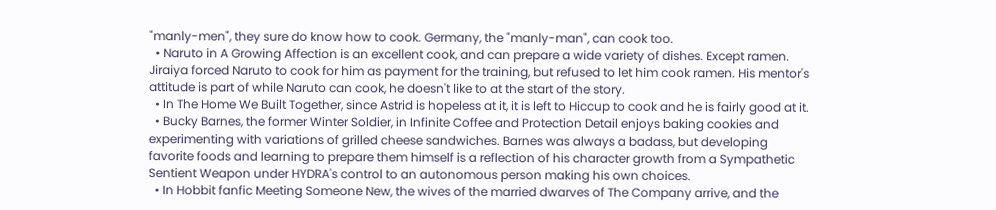"manly-men", they sure do know how to cook. Germany, the "manly-man", can cook too.
  • Naruto in A Growing Affection is an excellent cook, and can prepare a wide variety of dishes. Except ramen. Jiraiya forced Naruto to cook for him as payment for the training, but refused to let him cook ramen. His mentor's attitude is part of while Naruto can cook, he doesn't like to at the start of the story.
  • In The Home We Built Together, since Astrid is hopeless at it, it is left to Hiccup to cook and he is fairly good at it.
  • Bucky Barnes, the former Winter Soldier, in Infinite Coffee and Protection Detail enjoys baking cookies and experimenting with variations of grilled cheese sandwiches. Barnes was always a badass, but developing favorite foods and learning to prepare them himself is a reflection of his character growth from a Sympathetic Sentient Weapon under HYDRA's control to an autonomous person making his own choices.
  • In Hobbit fanfic Meeting Someone New, the wives of the married dwarves of The Company arrive, and the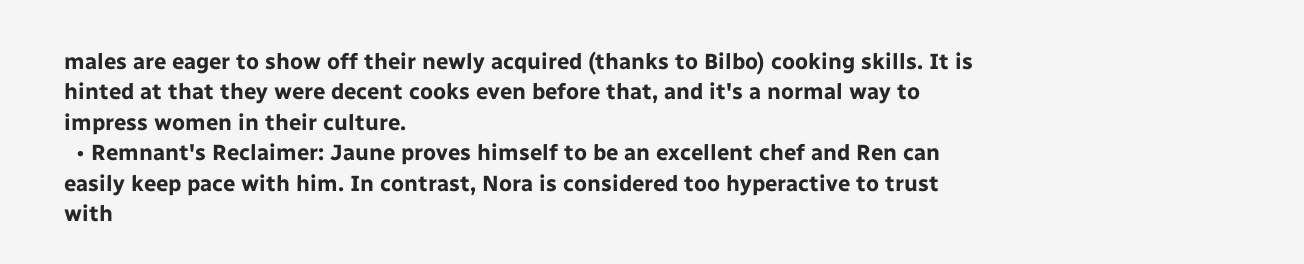males are eager to show off their newly acquired (thanks to Bilbo) cooking skills. It is hinted at that they were decent cooks even before that, and it's a normal way to impress women in their culture.
  • Remnant's Reclaimer: Jaune proves himself to be an excellent chef and Ren can easily keep pace with him. In contrast, Nora is considered too hyperactive to trust with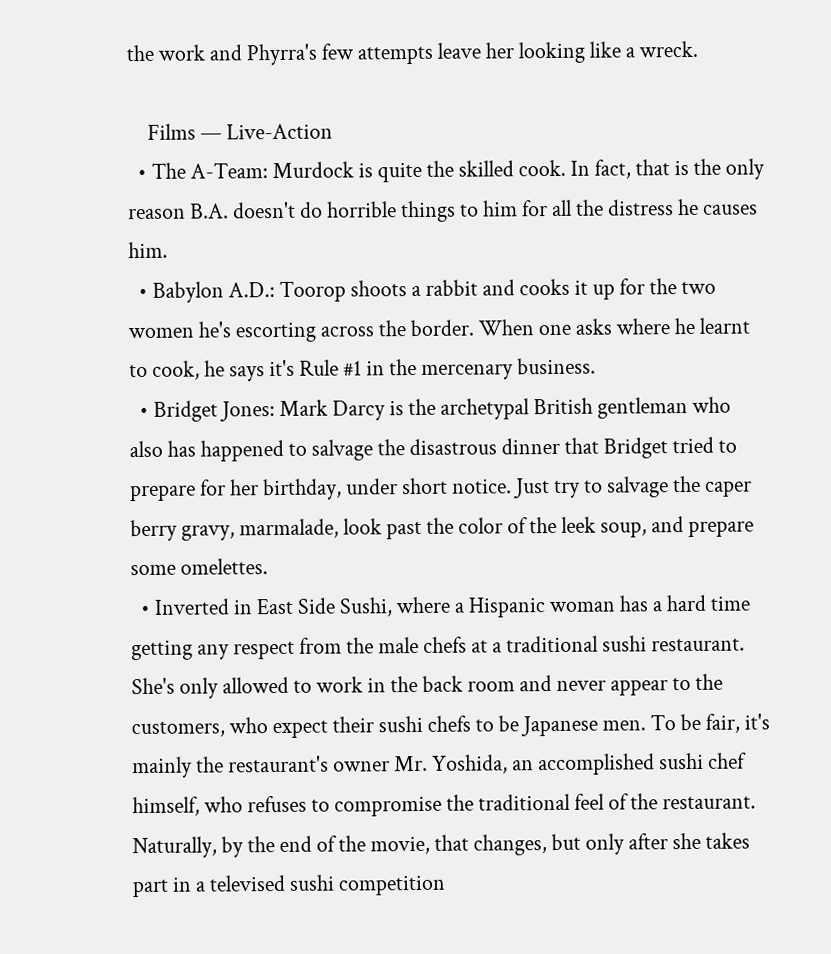the work and Phyrra's few attempts leave her looking like a wreck.

    Films — Live-Action
  • The A-Team: Murdock is quite the skilled cook. In fact, that is the only reason B.A. doesn't do horrible things to him for all the distress he causes him.
  • Babylon A.D.: Toorop shoots a rabbit and cooks it up for the two women he's escorting across the border. When one asks where he learnt to cook, he says it's Rule #1 in the mercenary business.
  • Bridget Jones: Mark Darcy is the archetypal British gentleman who also has happened to salvage the disastrous dinner that Bridget tried to prepare for her birthday, under short notice. Just try to salvage the caper berry gravy, marmalade, look past the color of the leek soup, and prepare some omelettes.
  • Inverted in East Side Sushi, where a Hispanic woman has a hard time getting any respect from the male chefs at a traditional sushi restaurant. She's only allowed to work in the back room and never appear to the customers, who expect their sushi chefs to be Japanese men. To be fair, it's mainly the restaurant's owner Mr. Yoshida, an accomplished sushi chef himself, who refuses to compromise the traditional feel of the restaurant. Naturally, by the end of the movie, that changes, but only after she takes part in a televised sushi competition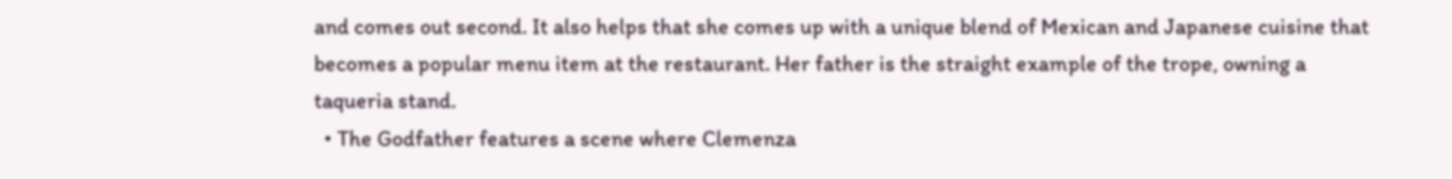and comes out second. It also helps that she comes up with a unique blend of Mexican and Japanese cuisine that becomes a popular menu item at the restaurant. Her father is the straight example of the trope, owning a taqueria stand.
  • The Godfather features a scene where Clemenza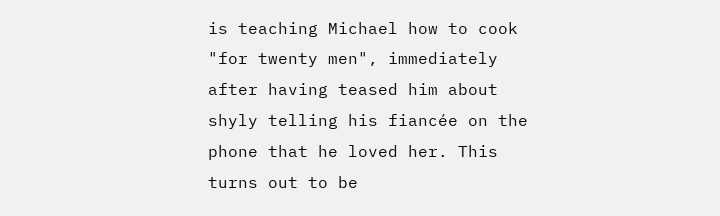is teaching Michael how to cook "for twenty men", immediately after having teased him about shyly telling his fiancée on the phone that he loved her. This turns out to be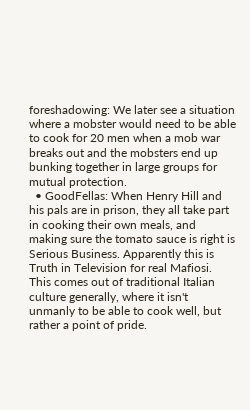foreshadowing: We later see a situation where a mobster would need to be able to cook for 20 men when a mob war breaks out and the mobsters end up bunking together in large groups for mutual protection.
  • GoodFellas: When Henry Hill and his pals are in prison, they all take part in cooking their own meals, and making sure the tomato sauce is right is Serious Business. Apparently this is Truth in Television for real Mafiosi. This comes out of traditional Italian culture generally, where it isn't unmanly to be able to cook well, but rather a point of pride.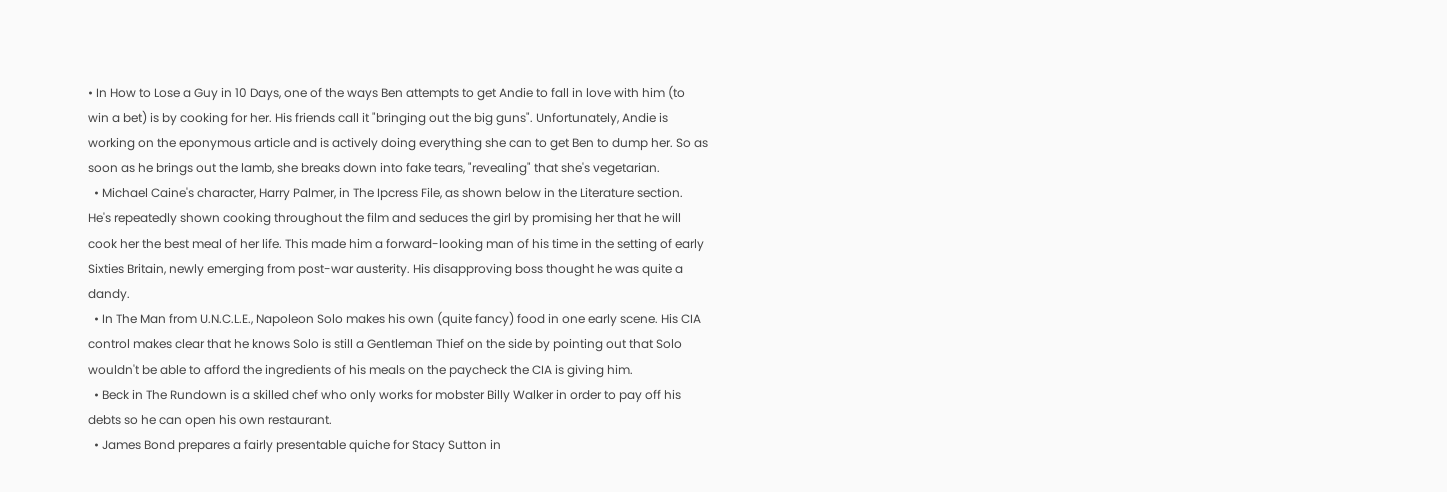• In How to Lose a Guy in 10 Days, one of the ways Ben attempts to get Andie to fall in love with him (to win a bet) is by cooking for her. His friends call it "bringing out the big guns". Unfortunately, Andie is working on the eponymous article and is actively doing everything she can to get Ben to dump her. So as soon as he brings out the lamb, she breaks down into fake tears, "revealing" that she's vegetarian.
  • Michael Caine's character, Harry Palmer, in The Ipcress File, as shown below in the Literature section. He's repeatedly shown cooking throughout the film and seduces the girl by promising her that he will cook her the best meal of her life. This made him a forward-looking man of his time in the setting of early Sixties Britain, newly emerging from post-war austerity. His disapproving boss thought he was quite a dandy.
  • In The Man from U.N.C.L.E., Napoleon Solo makes his own (quite fancy) food in one early scene. His CIA control makes clear that he knows Solo is still a Gentleman Thief on the side by pointing out that Solo wouldn't be able to afford the ingredients of his meals on the paycheck the CIA is giving him.
  • Beck in The Rundown is a skilled chef who only works for mobster Billy Walker in order to pay off his debts so he can open his own restaurant.
  • James Bond prepares a fairly presentable quiche for Stacy Sutton in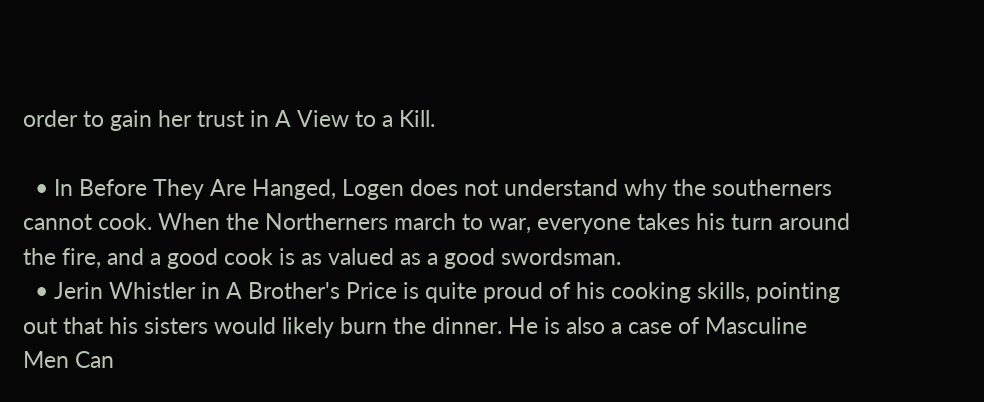order to gain her trust in A View to a Kill.

  • In Before They Are Hanged, Logen does not understand why the southerners cannot cook. When the Northerners march to war, everyone takes his turn around the fire, and a good cook is as valued as a good swordsman.
  • Jerin Whistler in A Brother's Price is quite proud of his cooking skills, pointing out that his sisters would likely burn the dinner. He is also a case of Masculine Men Can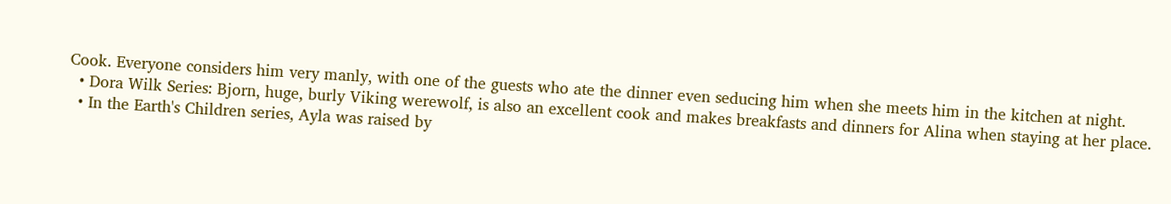Cook. Everyone considers him very manly, with one of the guests who ate the dinner even seducing him when she meets him in the kitchen at night.
  • Dora Wilk Series: Bjorn, huge, burly Viking werewolf, is also an excellent cook and makes breakfasts and dinners for Alina when staying at her place.
  • In the Earth's Children series, Ayla was raised by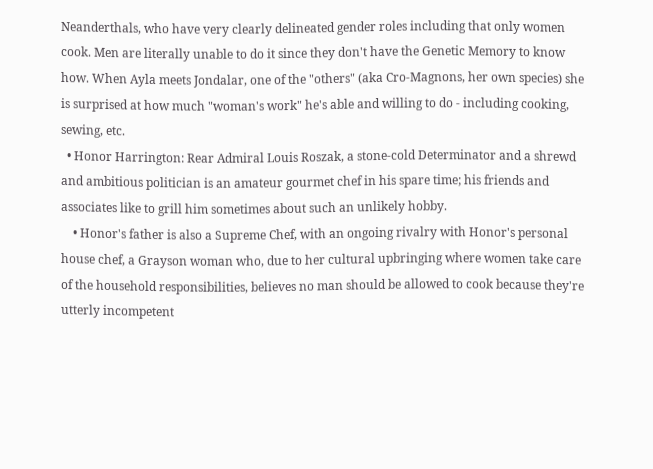Neanderthals, who have very clearly delineated gender roles including that only women cook. Men are literally unable to do it since they don't have the Genetic Memory to know how. When Ayla meets Jondalar, one of the "others" (aka Cro-Magnons, her own species) she is surprised at how much "woman's work" he's able and willing to do - including cooking, sewing, etc.
  • Honor Harrington: Rear Admiral Louis Roszak, a stone-cold Determinator and a shrewd and ambitious politician is an amateur gourmet chef in his spare time; his friends and associates like to grill him sometimes about such an unlikely hobby.
    • Honor's father is also a Supreme Chef, with an ongoing rivalry with Honor's personal house chef, a Grayson woman who, due to her cultural upbringing where women take care of the household responsibilities, believes no man should be allowed to cook because they're utterly incompetent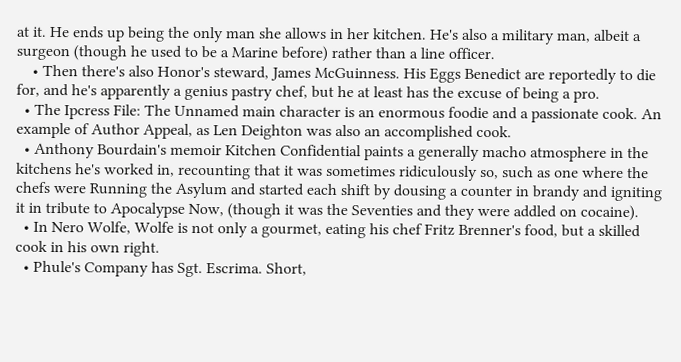at it. He ends up being the only man she allows in her kitchen. He's also a military man, albeit a surgeon (though he used to be a Marine before) rather than a line officer.
    • Then there's also Honor's steward, James McGuinness. His Eggs Benedict are reportedly to die for, and he's apparently a genius pastry chef, but he at least has the excuse of being a pro.
  • The Ipcress File: The Unnamed main character is an enormous foodie and a passionate cook. An example of Author Appeal, as Len Deighton was also an accomplished cook.
  • Anthony Bourdain's memoir Kitchen Confidential paints a generally macho atmosphere in the kitchens he's worked in, recounting that it was sometimes ridiculously so, such as one where the chefs were Running the Asylum and started each shift by dousing a counter in brandy and igniting it in tribute to Apocalypse Now, (though it was the Seventies and they were addled on cocaine).
  • In Nero Wolfe, Wolfe is not only a gourmet, eating his chef Fritz Brenner's food, but a skilled cook in his own right.
  • Phule's Company has Sgt. Escrima. Short,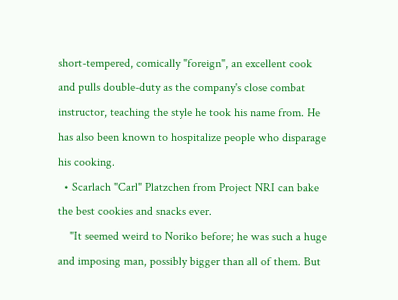short-tempered, comically "foreign", an excellent cook and pulls double-duty as the company's close combat instructor, teaching the style he took his name from. He has also been known to hospitalize people who disparage his cooking.
  • Scarlach "Carl" Platzchen from Project NRI can bake the best cookies and snacks ever.
    "It seemed weird to Noriko before; he was such a huge and imposing man, possibly bigger than all of them. But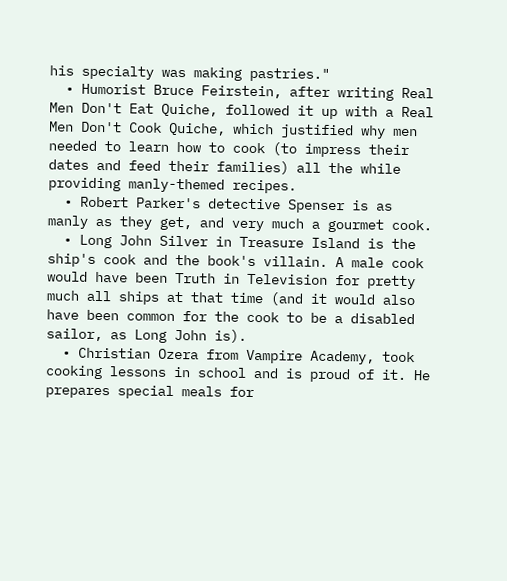his specialty was making pastries."
  • Humorist Bruce Feirstein, after writing Real Men Don't Eat Quiche, followed it up with a Real Men Don't Cook Quiche, which justified why men needed to learn how to cook (to impress their dates and feed their families) all the while providing manly-themed recipes.
  • Robert Parker's detective Spenser is as manly as they get, and very much a gourmet cook.
  • Long John Silver in Treasure Island is the ship's cook and the book's villain. A male cook would have been Truth in Television for pretty much all ships at that time (and it would also have been common for the cook to be a disabled sailor, as Long John is).
  • Christian Ozera from Vampire Academy, took cooking lessons in school and is proud of it. He prepares special meals for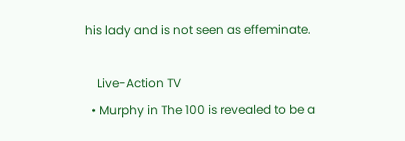his lady and is not seen as effeminate.

    Live-Action TV
  • Murphy in The 100 is revealed to be a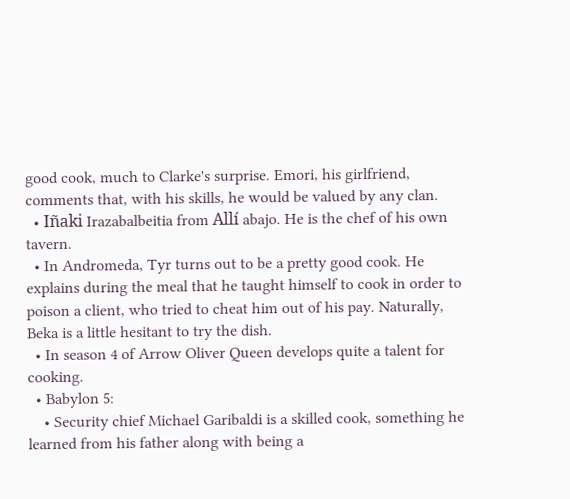good cook, much to Clarke's surprise. Emori, his girlfriend, comments that, with his skills, he would be valued by any clan.
  • Iñaki Irazabalbeitia from Allí abajo. He is the chef of his own tavern.
  • In Andromeda, Tyr turns out to be a pretty good cook. He explains during the meal that he taught himself to cook in order to poison a client, who tried to cheat him out of his pay. Naturally, Beka is a little hesitant to try the dish.
  • In season 4 of Arrow Oliver Queen develops quite a talent for cooking.
  • Babylon 5:
    • Security chief Michael Garibaldi is a skilled cook, something he learned from his father along with being a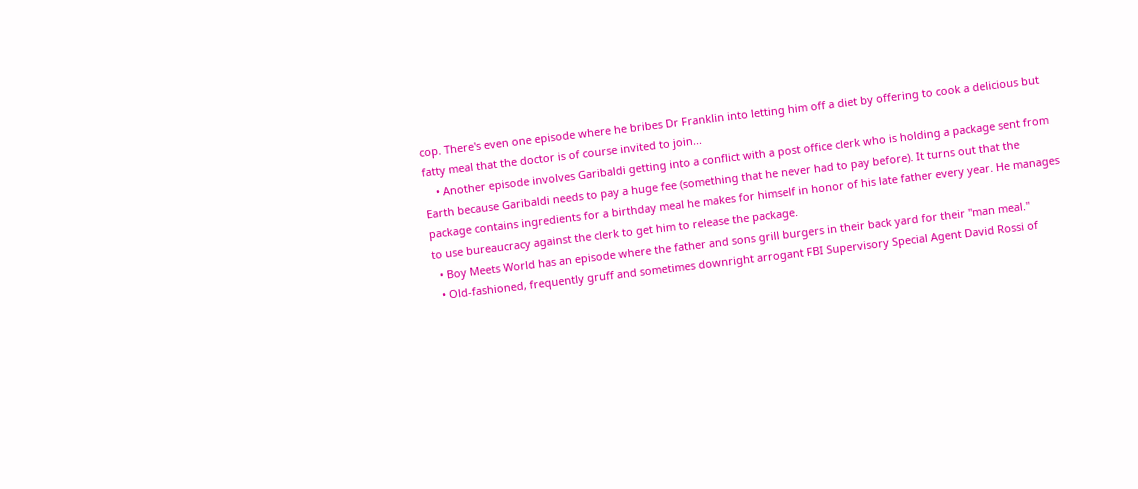cop. There's even one episode where he bribes Dr Franklin into letting him off a diet by offering to cook a delicious but fatty meal that the doctor is of course invited to join...
    • Another episode involves Garibaldi getting into a conflict with a post office clerk who is holding a package sent from Earth because Garibaldi needs to pay a huge fee (something that he never had to pay before). It turns out that the package contains ingredients for a birthday meal he makes for himself in honor of his late father every year. He manages to use bureaucracy against the clerk to get him to release the package.
  • Boy Meets World has an episode where the father and sons grill burgers in their back yard for their "man meal."
  • Old-fashioned, frequently gruff and sometimes downright arrogant FBI Supervisory Special Agent David Rossi of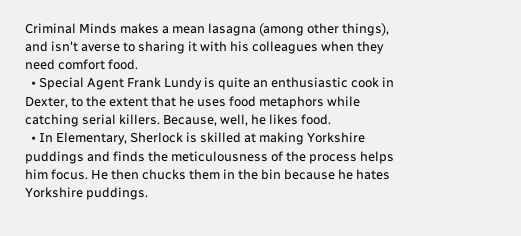Criminal Minds makes a mean lasagna (among other things), and isn't averse to sharing it with his colleagues when they need comfort food.
  • Special Agent Frank Lundy is quite an enthusiastic cook in Dexter, to the extent that he uses food metaphors while catching serial killers. Because, well, he likes food.
  • In Elementary, Sherlock is skilled at making Yorkshire puddings and finds the meticulousness of the process helps him focus. He then chucks them in the bin because he hates Yorkshire puddings.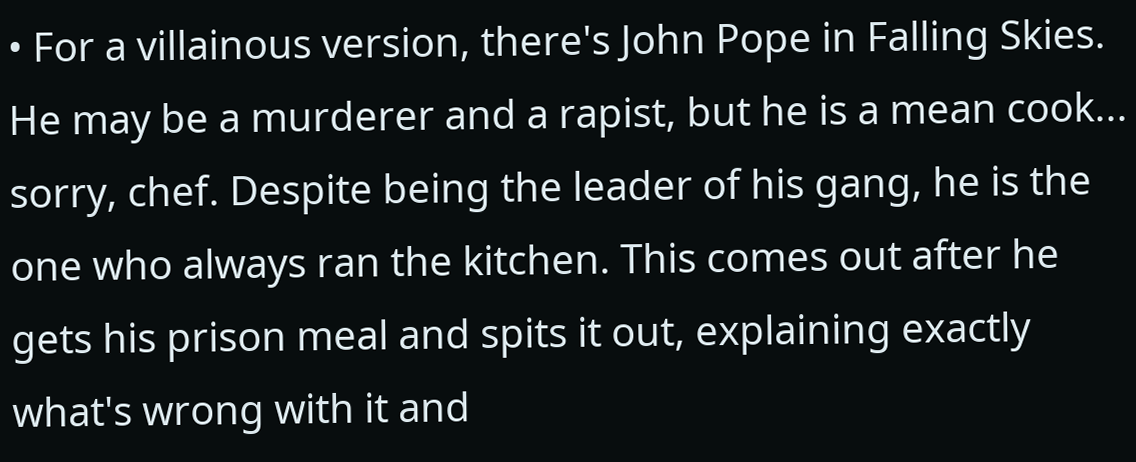• For a villainous version, there's John Pope in Falling Skies. He may be a murderer and a rapist, but he is a mean cook... sorry, chef. Despite being the leader of his gang, he is the one who always ran the kitchen. This comes out after he gets his prison meal and spits it out, explaining exactly what's wrong with it and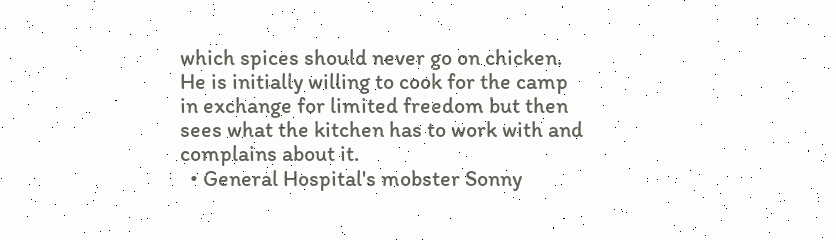which spices should never go on chicken. He is initially willing to cook for the camp in exchange for limited freedom but then sees what the kitchen has to work with and complains about it.
  • General Hospital's mobster Sonny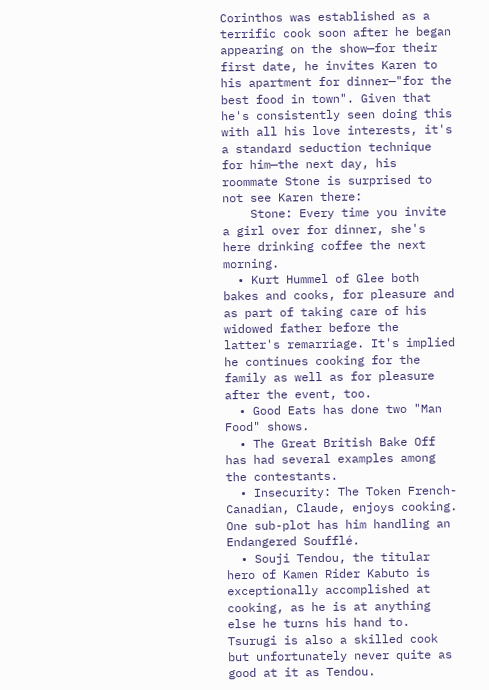Corinthos was established as a terrific cook soon after he began appearing on the show—for their first date, he invites Karen to his apartment for dinner—"for the best food in town". Given that he's consistently seen doing this with all his love interests, it's a standard seduction technique for him—the next day, his roommate Stone is surprised to not see Karen there:
    Stone: Every time you invite a girl over for dinner, she's here drinking coffee the next morning.
  • Kurt Hummel of Glee both bakes and cooks, for pleasure and as part of taking care of his widowed father before the latter's remarriage. It's implied he continues cooking for the family as well as for pleasure after the event, too.
  • Good Eats has done two "Man Food" shows.
  • The Great British Bake Off has had several examples among the contestants.
  • Insecurity: The Token French-Canadian, Claude, enjoys cooking. One sub-plot has him handling an Endangered Soufflé.
  • Souji Tendou, the titular hero of Kamen Rider Kabuto is exceptionally accomplished at cooking, as he is at anything else he turns his hand to. Tsurugi is also a skilled cook but unfortunately never quite as good at it as Tendou.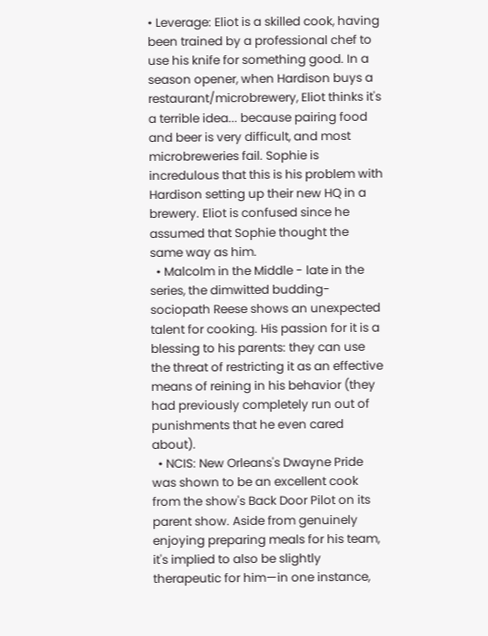• Leverage: Eliot is a skilled cook, having been trained by a professional chef to use his knife for something good. In a season opener, when Hardison buys a restaurant/microbrewery, Eliot thinks it's a terrible idea... because pairing food and beer is very difficult, and most microbreweries fail. Sophie is incredulous that this is his problem with Hardison setting up their new HQ in a brewery. Eliot is confused since he assumed that Sophie thought the same way as him.
  • Malcolm in the Middle - late in the series, the dimwitted budding-sociopath Reese shows an unexpected talent for cooking. His passion for it is a blessing to his parents: they can use the threat of restricting it as an effective means of reining in his behavior (they had previously completely run out of punishments that he even cared about).
  • NCIS: New Orleans's Dwayne Pride was shown to be an excellent cook from the show's Back Door Pilot on its parent show. Aside from genuinely enjoying preparing meals for his team, it's implied to also be slightly therapeutic for him—in one instance,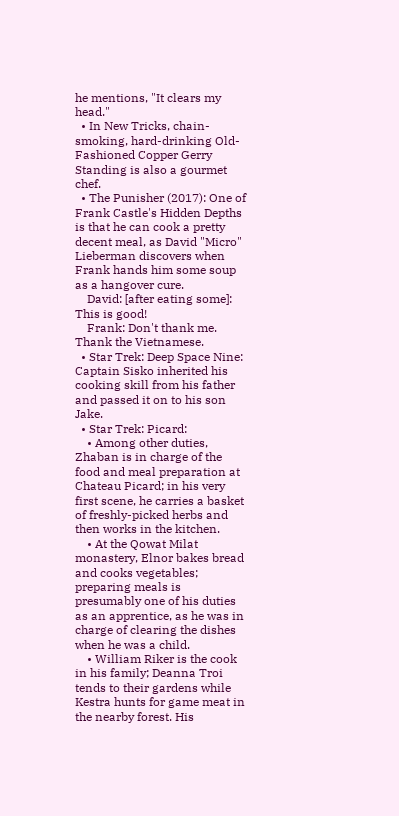he mentions, "It clears my head."
  • In New Tricks, chain-smoking, hard-drinking Old-Fashioned Copper Gerry Standing is also a gourmet chef.
  • The Punisher (2017): One of Frank Castle's Hidden Depths is that he can cook a pretty decent meal, as David "Micro" Lieberman discovers when Frank hands him some soup as a hangover cure.
    David: [after eating some]: This is good!
    Frank: Don't thank me. Thank the Vietnamese.
  • Star Trek: Deep Space Nine: Captain Sisko inherited his cooking skill from his father and passed it on to his son Jake.
  • Star Trek: Picard:
    • Among other duties, Zhaban is in charge of the food and meal preparation at Chateau Picard; in his very first scene, he carries a basket of freshly-picked herbs and then works in the kitchen.
    • At the Qowat Milat monastery, Elnor bakes bread and cooks vegetables; preparing meals is presumably one of his duties as an apprentice, as he was in charge of clearing the dishes when he was a child.
    • William Riker is the cook in his family; Deanna Troi tends to their gardens while Kestra hunts for game meat in the nearby forest. His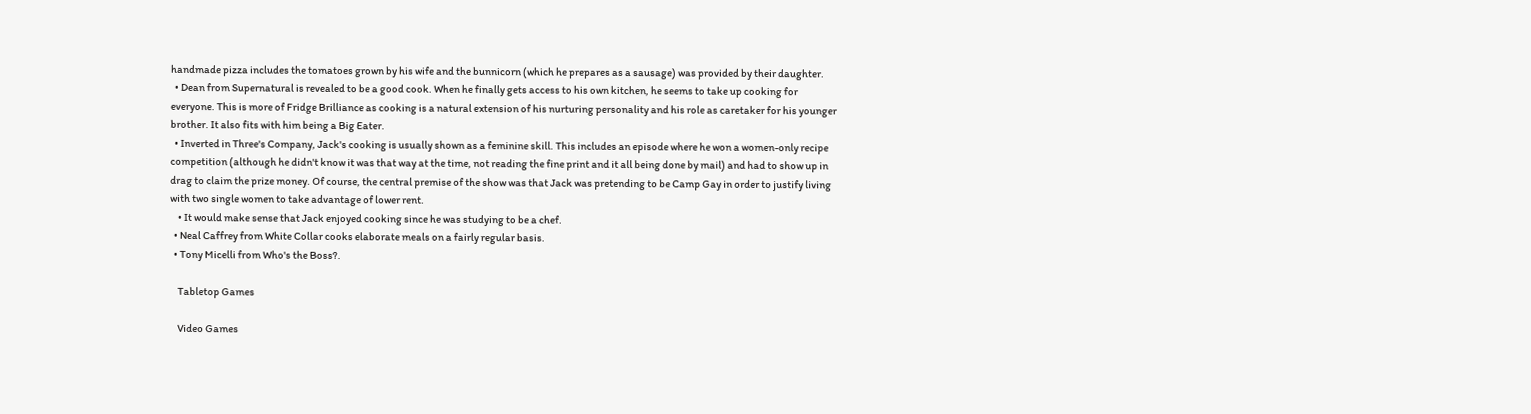handmade pizza includes the tomatoes grown by his wife and the bunnicorn (which he prepares as a sausage) was provided by their daughter.
  • Dean from Supernatural is revealed to be a good cook. When he finally gets access to his own kitchen, he seems to take up cooking for everyone. This is more of Fridge Brilliance as cooking is a natural extension of his nurturing personality and his role as caretaker for his younger brother. It also fits with him being a Big Eater.
  • Inverted in Three's Company, Jack's cooking is usually shown as a feminine skill. This includes an episode where he won a women-only recipe competition (although he didn't know it was that way at the time, not reading the fine print and it all being done by mail) and had to show up in drag to claim the prize money. Of course, the central premise of the show was that Jack was pretending to be Camp Gay in order to justify living with two single women to take advantage of lower rent.
    • It would make sense that Jack enjoyed cooking since he was studying to be a chef.
  • Neal Caffrey from White Collar cooks elaborate meals on a fairly regular basis.
  • Tony Micelli from Who's the Boss?.

    Tabletop Games

    Video Games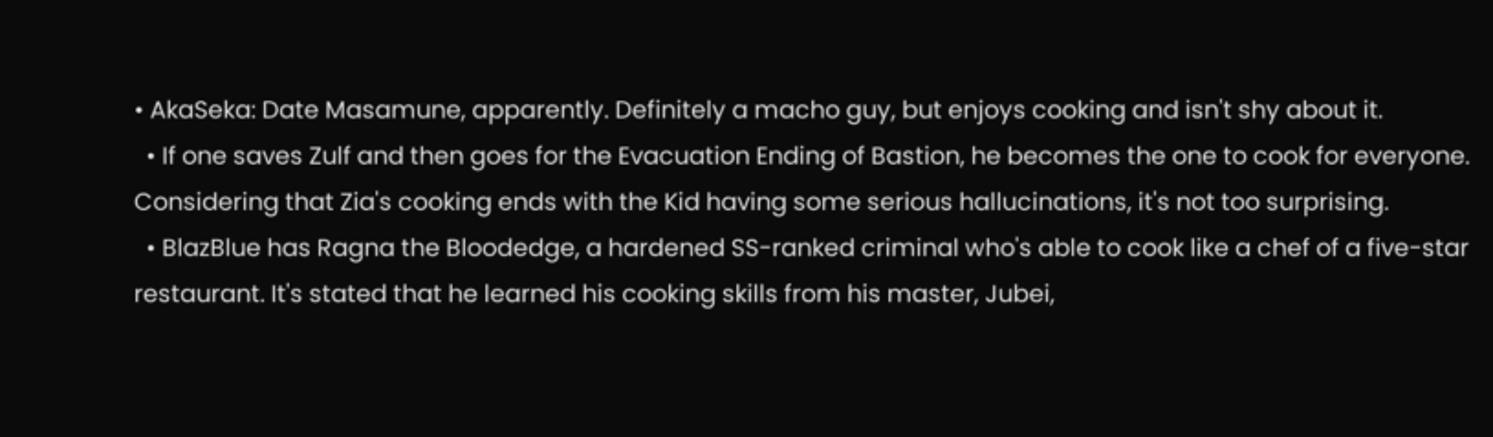• AkaSeka: Date Masamune, apparently. Definitely a macho guy, but enjoys cooking and isn't shy about it.
  • If one saves Zulf and then goes for the Evacuation Ending of Bastion, he becomes the one to cook for everyone. Considering that Zia's cooking ends with the Kid having some serious hallucinations, it's not too surprising.
  • BlazBlue has Ragna the Bloodedge, a hardened SS-ranked criminal who's able to cook like a chef of a five-star restaurant. It's stated that he learned his cooking skills from his master, Jubei,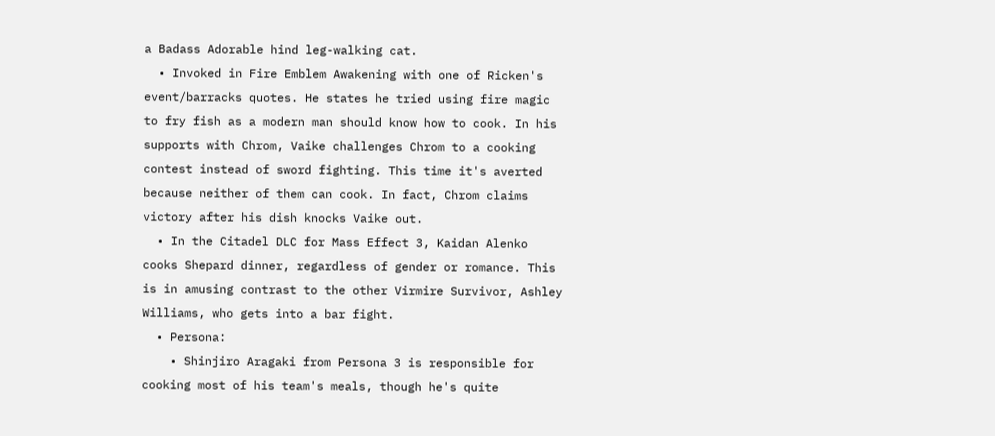a Badass Adorable hind leg-walking cat.
  • Invoked in Fire Emblem Awakening with one of Ricken's event/barracks quotes. He states he tried using fire magic to fry fish as a modern man should know how to cook. In his supports with Chrom, Vaike challenges Chrom to a cooking contest instead of sword fighting. This time it's averted because neither of them can cook. In fact, Chrom claims victory after his dish knocks Vaike out.
  • In the Citadel DLC for Mass Effect 3, Kaidan Alenko cooks Shepard dinner, regardless of gender or romance. This is in amusing contrast to the other Virmire Survivor, Ashley Williams, who gets into a bar fight.
  • Persona:
    • Shinjiro Aragaki from Persona 3 is responsible for cooking most of his team's meals, though he's quite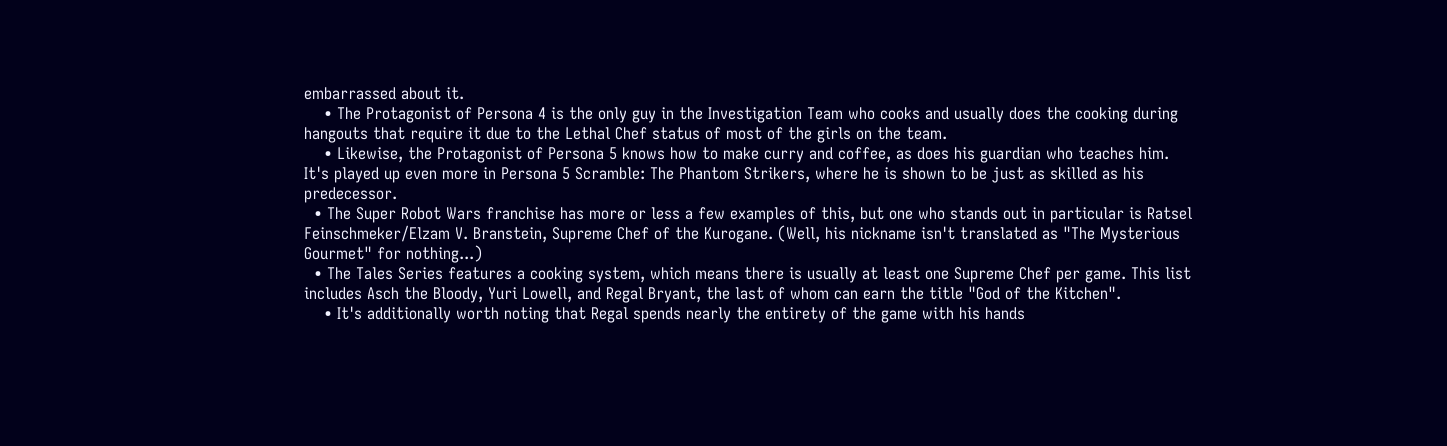embarrassed about it.
    • The Protagonist of Persona 4 is the only guy in the Investigation Team who cooks and usually does the cooking during hangouts that require it due to the Lethal Chef status of most of the girls on the team.
    • Likewise, the Protagonist of Persona 5 knows how to make curry and coffee, as does his guardian who teaches him. It's played up even more in Persona 5 Scramble: The Phantom Strikers, where he is shown to be just as skilled as his predecessor.
  • The Super Robot Wars franchise has more or less a few examples of this, but one who stands out in particular is Ratsel Feinschmeker/Elzam V. Branstein, Supreme Chef of the Kurogane. (Well, his nickname isn't translated as "The Mysterious Gourmet" for nothing...)
  • The Tales Series features a cooking system, which means there is usually at least one Supreme Chef per game. This list includes Asch the Bloody, Yuri Lowell, and Regal Bryant, the last of whom can earn the title "God of the Kitchen".
    • It's additionally worth noting that Regal spends nearly the entirety of the game with his hands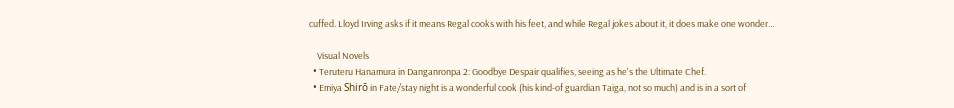cuffed. Lloyd Irving asks if it means Regal cooks with his feet, and while Regal jokes about it, it does make one wonder…

    Visual Novels
  • Teruteru Hanamura in Danganronpa 2: Goodbye Despair qualifies, seeing as he's the Ultimate Chef.
  • Emiya Shirō in Fate/stay night is a wonderful cook (his kind-of guardian Taiga, not so much) and is in a sort of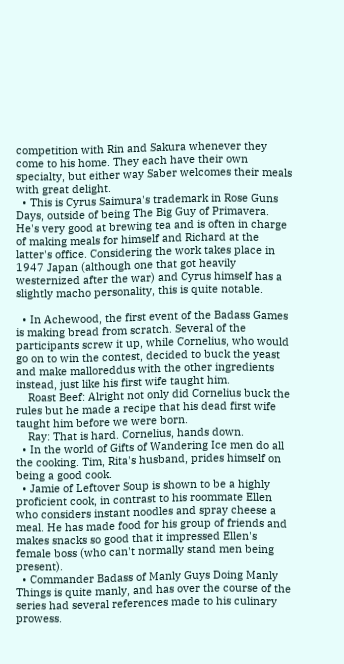competition with Rin and Sakura whenever they come to his home. They each have their own specialty, but either way Saber welcomes their meals with great delight.
  • This is Cyrus Saimura's trademark in Rose Guns Days, outside of being The Big Guy of Primavera. He's very good at brewing tea and is often in charge of making meals for himself and Richard at the latter's office. Considering the work takes place in 1947 Japan (although one that got heavily westernized after the war) and Cyrus himself has a slightly macho personality, this is quite notable.

  • In Achewood, the first event of the Badass Games is making bread from scratch. Several of the participants screw it up, while Cornelius, who would go on to win the contest, decided to buck the yeast and make malloreddus with the other ingredients instead, just like his first wife taught him.
    Roast Beef: Alright not only did Cornelius buck the rules but he made a recipe that his dead first wife taught him before we were born.
    Ray: That is hard. Cornelius, hands down.
  • In the world of Gifts of Wandering Ice men do all the cooking. Tim, Rita's husband, prides himself on being a good cook.
  • Jamie of Leftover Soup is shown to be a highly proficient cook, in contrast to his roommate Ellen who considers instant noodles and spray cheese a meal. He has made food for his group of friends and makes snacks so good that it impressed Ellen's female boss (who can't normally stand men being present).
  • Commander Badass of Manly Guys Doing Manly Things is quite manly, and has over the course of the series had several references made to his culinary prowess.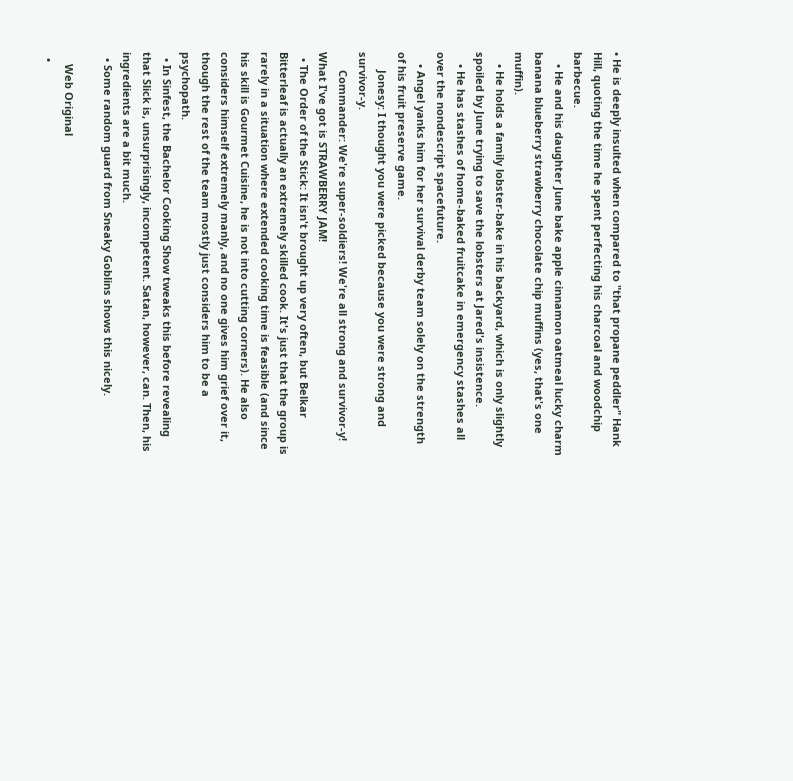• He is deeply insulted when compared to "that propane peddler" Hank Hill, quoting the time he spent perfecting his charcoal and woodchip barbecue.
    • He and his daughter June bake apple cinnamon oatmeal lucky charm banana blueberry strawberry chocolate chip muffins (yes, that's one muffin).
    • He holds a family lobster-bake in his backyard, which is only slightly spoiled by June trying to save the lobsters at Jared's insistence.
    • He has stashes of home-baked fruitcake in emergency stashes all over the nondescript spacefuture.
    • Angel yanks him for her survival derby team solely on the strength of his fruit preserve game.
      Jonesy: I thought you were picked because you were strong and survivor-y.
      Commander: We're super-soldiers! We're all strong and survivor-y! What I've got is STRAWBERRY JAM!
  • The Order of the Stick: It isn't brought up very often, but Belkar Bitterleaf is actually an extremely skilled cook. It's just that the group is rarely in a situation where extended cooking time is feasible (and since his skill is Gourmet Cuisine, he is not into cutting corners). He also considers himself extremely manly, and no one gives him grief over it, though the rest of the team mostly just considers him to be a psychopath.
  • In Sinfest, the Bachelor Cooking Show tweaks this before revealing that Slick is, unsurprisingly, incompetent. Satan, however, can. Then, his ingredients are a bit much.
  • Some random guard from Sneaky Goblins shows this nicely.

    Web Original
  •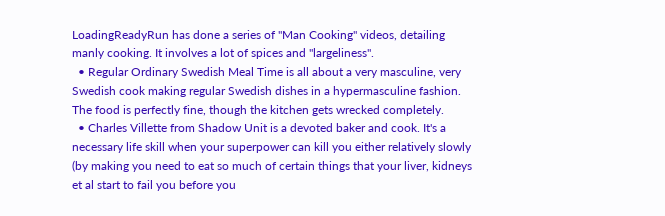LoadingReadyRun has done a series of "Man Cooking" videos, detailing manly cooking. It involves a lot of spices and "largeliness".
  • Regular Ordinary Swedish Meal Time is all about a very masculine, very Swedish cook making regular Swedish dishes in a hypermasculine fashion. The food is perfectly fine, though the kitchen gets wrecked completely.
  • Charles Villette from Shadow Unit is a devoted baker and cook. It's a necessary life skill when your superpower can kill you either relatively slowly (by making you need to eat so much of certain things that your liver, kidneys et al start to fail you before you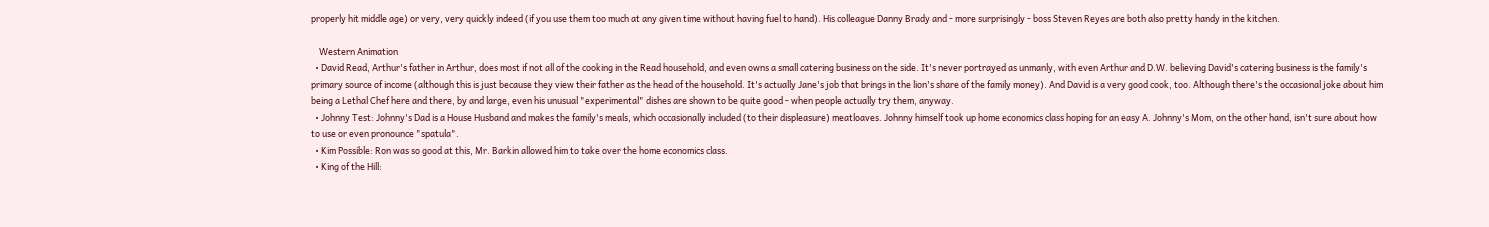properly hit middle age) or very, very quickly indeed (if you use them too much at any given time without having fuel to hand). His colleague Danny Brady and - more surprisingly - boss Steven Reyes are both also pretty handy in the kitchen.

    Western Animation
  • David Read, Arthur's father in Arthur, does most if not all of the cooking in the Read household, and even owns a small catering business on the side. It's never portrayed as unmanly, with even Arthur and D.W. believing David's catering business is the family's primary source of income (although this is just because they view their father as the head of the household. It's actually Jane's job that brings in the lion's share of the family money). And David is a very good cook, too. Although there's the occasional joke about him being a Lethal Chef here and there, by and large, even his unusual "experimental" dishes are shown to be quite good - when people actually try them, anyway.
  • Johnny Test: Johnny's Dad is a House Husband and makes the family's meals, which occasionally included (to their displeasure) meatloaves. Johnny himself took up home economics class hoping for an easy A. Johnny's Mom, on the other hand, isn't sure about how to use or even pronounce "spatula".
  • Kim Possible: Ron was so good at this, Mr. Barkin allowed him to take over the home economics class.
  • King of the Hill: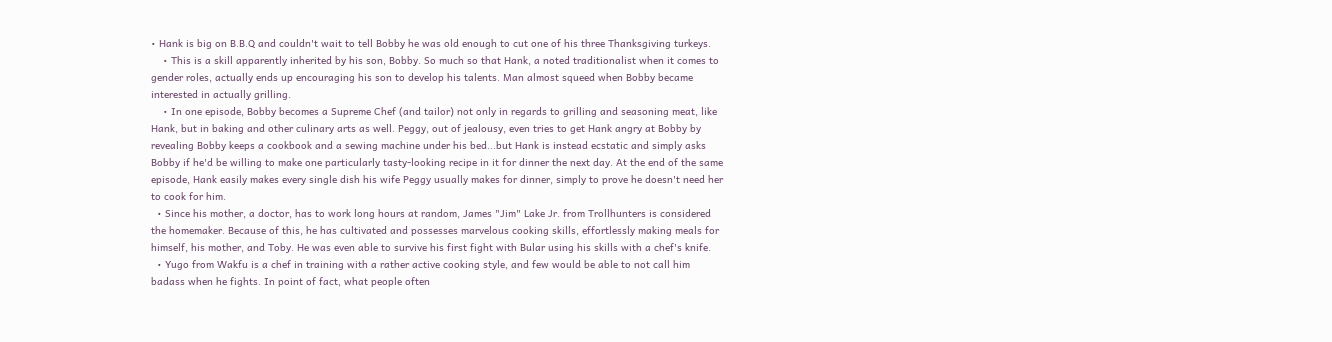• Hank is big on B.B.Q and couldn't wait to tell Bobby he was old enough to cut one of his three Thanksgiving turkeys.
    • This is a skill apparently inherited by his son, Bobby. So much so that Hank, a noted traditionalist when it comes to gender roles, actually ends up encouraging his son to develop his talents. Man almost squeed when Bobby became interested in actually grilling.
    • In one episode, Bobby becomes a Supreme Chef (and tailor) not only in regards to grilling and seasoning meat, like Hank, but in baking and other culinary arts as well. Peggy, out of jealousy, even tries to get Hank angry at Bobby by revealing Bobby keeps a cookbook and a sewing machine under his bed...but Hank is instead ecstatic and simply asks Bobby if he'd be willing to make one particularly tasty-looking recipe in it for dinner the next day. At the end of the same episode, Hank easily makes every single dish his wife Peggy usually makes for dinner, simply to prove he doesn't need her to cook for him.
  • Since his mother, a doctor, has to work long hours at random, James "Jim" Lake Jr. from Trollhunters is considered the homemaker. Because of this, he has cultivated and possesses marvelous cooking skills, effortlessly making meals for himself, his mother, and Toby. He was even able to survive his first fight with Bular using his skills with a chef's knife.
  • Yugo from Wakfu is a chef in training with a rather active cooking style, and few would be able to not call him badass when he fights. In point of fact, what people often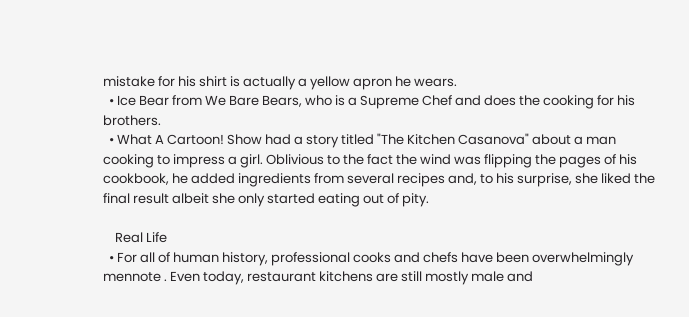mistake for his shirt is actually a yellow apron he wears.
  • Ice Bear from We Bare Bears, who is a Supreme Chef and does the cooking for his brothers.
  • What A Cartoon! Show had a story titled "The Kitchen Casanova" about a man cooking to impress a girl. Oblivious to the fact the wind was flipping the pages of his cookbook, he added ingredients from several recipes and, to his surprise, she liked the final result albeit she only started eating out of pity.

    Real Life
  • For all of human history, professional cooks and chefs have been overwhelmingly mennote . Even today, restaurant kitchens are still mostly male and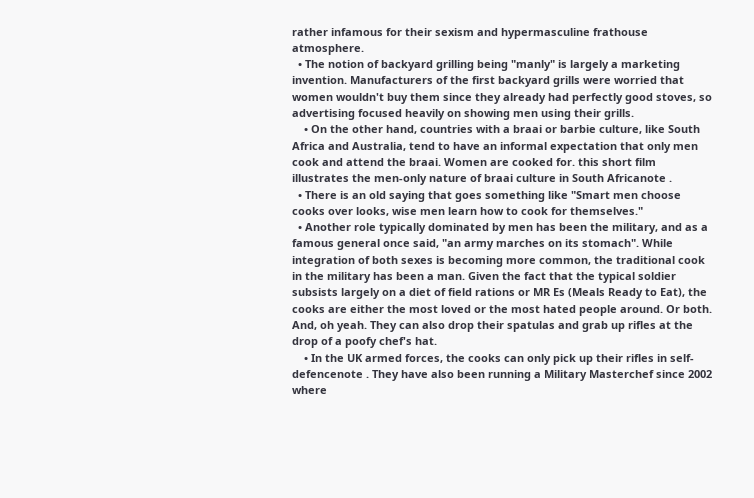rather infamous for their sexism and hypermasculine frathouse atmosphere.
  • The notion of backyard grilling being "manly" is largely a marketing invention. Manufacturers of the first backyard grills were worried that women wouldn't buy them since they already had perfectly good stoves, so advertising focused heavily on showing men using their grills.
    • On the other hand, countries with a braai or barbie culture, like South Africa and Australia, tend to have an informal expectation that only men cook and attend the braai. Women are cooked for. this short film illustrates the men-only nature of braai culture in South Africanote .
  • There is an old saying that goes something like "Smart men choose cooks over looks, wise men learn how to cook for themselves."
  • Another role typically dominated by men has been the military, and as a famous general once said, "an army marches on its stomach". While integration of both sexes is becoming more common, the traditional cook in the military has been a man. Given the fact that the typical soldier subsists largely on a diet of field rations or MR Es (Meals Ready to Eat), the cooks are either the most loved or the most hated people around. Or both. And, oh yeah. They can also drop their spatulas and grab up rifles at the drop of a poofy chef's hat.
    • In the UK armed forces, the cooks can only pick up their rifles in self-defencenote . They have also been running a Military Masterchef since 2002 where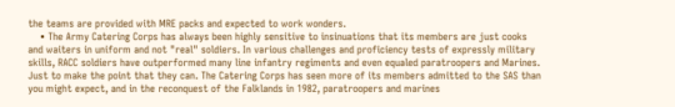the teams are provided with MRE packs and expected to work wonders.
    • The Army Catering Corps has always been highly sensitive to insinuations that its members are just cooks and waiters in uniform and not "real" soldiers. In various challenges and proficiency tests of expressly military skills, RACC soldiers have outperformed many line infantry regiments and even equaled paratroopers and Marines. Just to make the point that they can. The Catering Corps has seen more of its members admitted to the SAS than you might expect, and in the reconquest of the Falklands in 1982, paratroopers and marines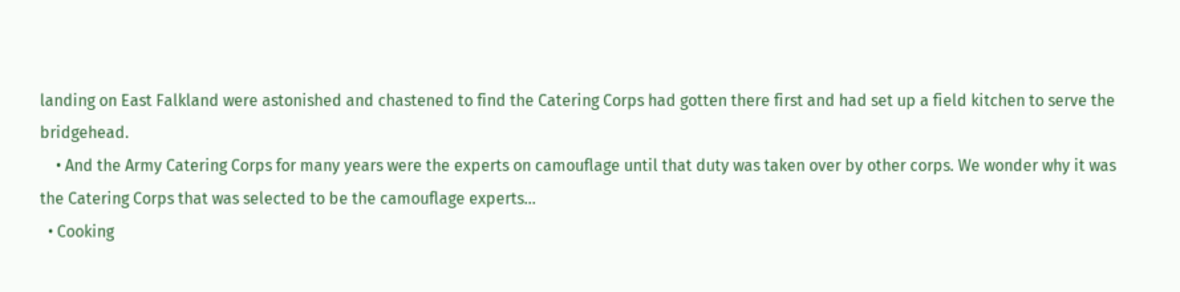landing on East Falkland were astonished and chastened to find the Catering Corps had gotten there first and had set up a field kitchen to serve the bridgehead.
    • And the Army Catering Corps for many years were the experts on camouflage until that duty was taken over by other corps. We wonder why it was the Catering Corps that was selected to be the camouflage experts...
  • Cooking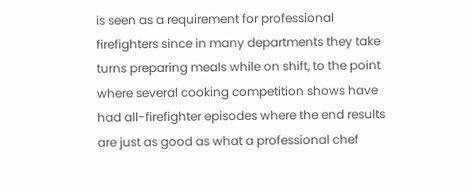is seen as a requirement for professional firefighters since in many departments they take turns preparing meals while on shift, to the point where several cooking competition shows have had all-firefighter episodes where the end results are just as good as what a professional chef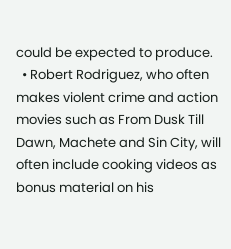could be expected to produce.
  • Robert Rodriguez, who often makes violent crime and action movies such as From Dusk Till Dawn, Machete and Sin City, will often include cooking videos as bonus material on his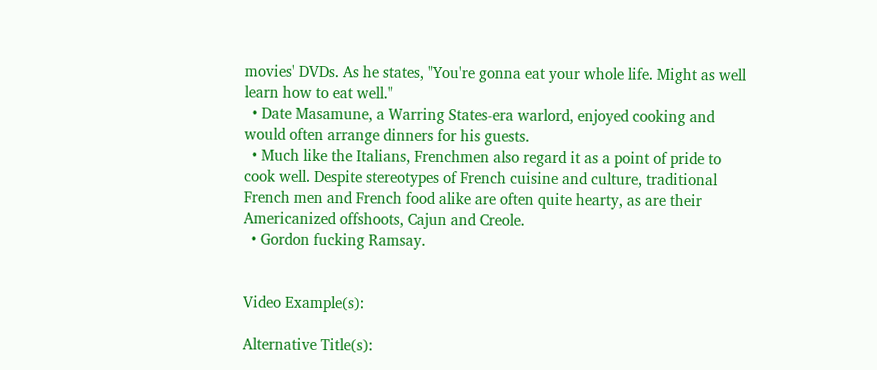movies' DVDs. As he states, "You're gonna eat your whole life. Might as well learn how to eat well."
  • Date Masamune, a Warring States-era warlord, enjoyed cooking and would often arrange dinners for his guests.
  • Much like the Italians, Frenchmen also regard it as a point of pride to cook well. Despite stereotypes of French cuisine and culture, traditional French men and French food alike are often quite hearty, as are their Americanized offshoots, Cajun and Creole.
  • Gordon fucking Ramsay.


Video Example(s):

Alternative Title(s):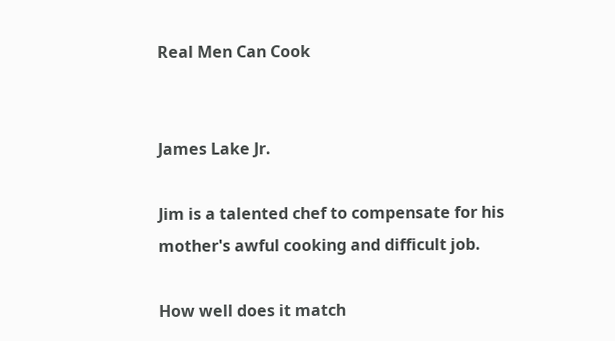Real Men Can Cook


James Lake Jr.

Jim is a talented chef to compensate for his mother's awful cooking and difficult job.

How well does it match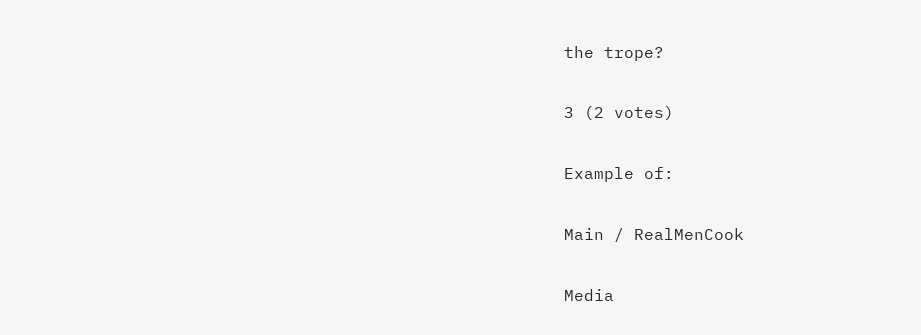the trope?

3 (2 votes)

Example of:

Main / RealMenCook

Media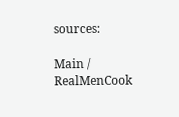sources:

Main / RealMenCook